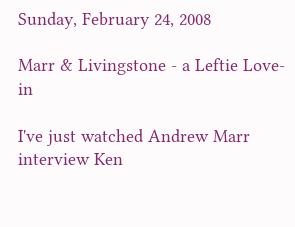Sunday, February 24, 2008

Marr & Livingstone - a Leftie Love-in

I've just watched Andrew Marr interview Ken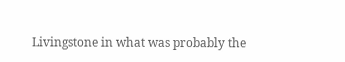Livingstone in what was probably the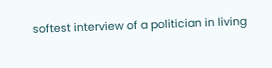softest interview of a politician in living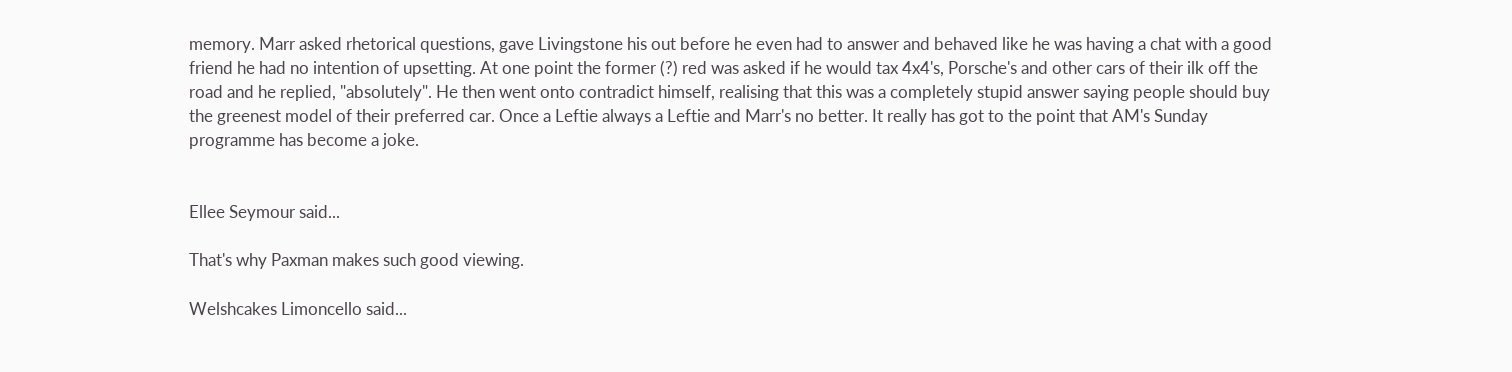memory. Marr asked rhetorical questions, gave Livingstone his out before he even had to answer and behaved like he was having a chat with a good friend he had no intention of upsetting. At one point the former (?) red was asked if he would tax 4x4's, Porsche's and other cars of their ilk off the road and he replied, "absolutely". He then went onto contradict himself, realising that this was a completely stupid answer saying people should buy the greenest model of their preferred car. Once a Leftie always a Leftie and Marr's no better. It really has got to the point that AM's Sunday programme has become a joke.


Ellee Seymour said...

That's why Paxman makes such good viewing.

Welshcakes Limoncello said...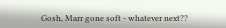Gosh, Marr gone soft - whatever next??